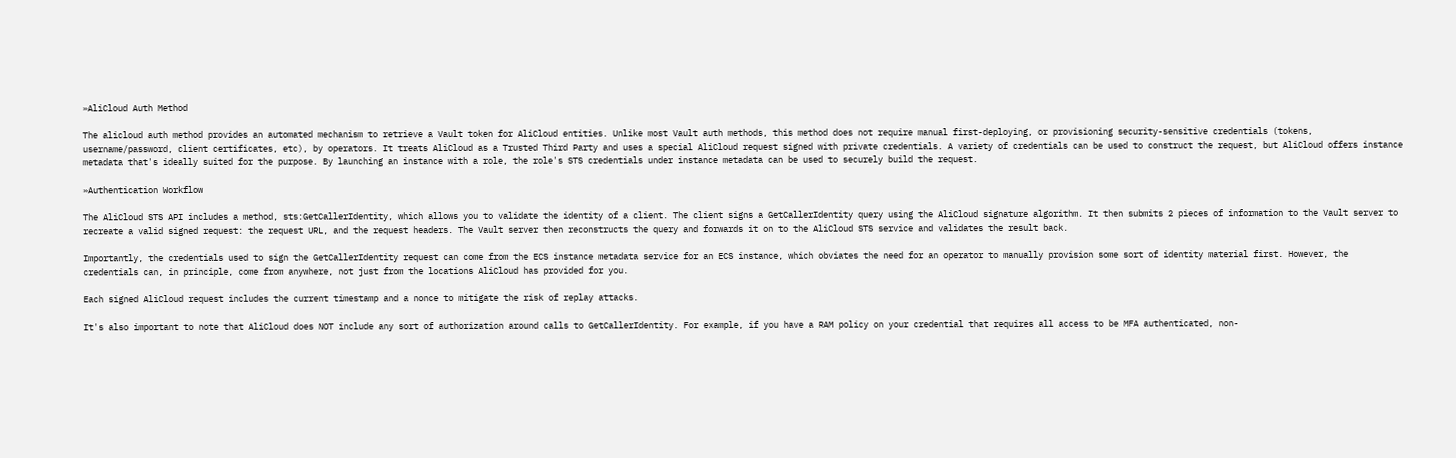»AliCloud Auth Method

The alicloud auth method provides an automated mechanism to retrieve a Vault token for AliCloud entities. Unlike most Vault auth methods, this method does not require manual first-deploying, or provisioning security-sensitive credentials (tokens, username/password, client certificates, etc), by operators. It treats AliCloud as a Trusted Third Party and uses a special AliCloud request signed with private credentials. A variety of credentials can be used to construct the request, but AliCloud offers instance metadata that's ideally suited for the purpose. By launching an instance with a role, the role's STS credentials under instance metadata can be used to securely build the request.

»Authentication Workflow

The AliCloud STS API includes a method, sts:GetCallerIdentity, which allows you to validate the identity of a client. The client signs a GetCallerIdentity query using the AliCloud signature algorithm. It then submits 2 pieces of information to the Vault server to recreate a valid signed request: the request URL, and the request headers. The Vault server then reconstructs the query and forwards it on to the AliCloud STS service and validates the result back.

Importantly, the credentials used to sign the GetCallerIdentity request can come from the ECS instance metadata service for an ECS instance, which obviates the need for an operator to manually provision some sort of identity material first. However, the credentials can, in principle, come from anywhere, not just from the locations AliCloud has provided for you.

Each signed AliCloud request includes the current timestamp and a nonce to mitigate the risk of replay attacks.

It's also important to note that AliCloud does NOT include any sort of authorization around calls to GetCallerIdentity. For example, if you have a RAM policy on your credential that requires all access to be MFA authenticated, non-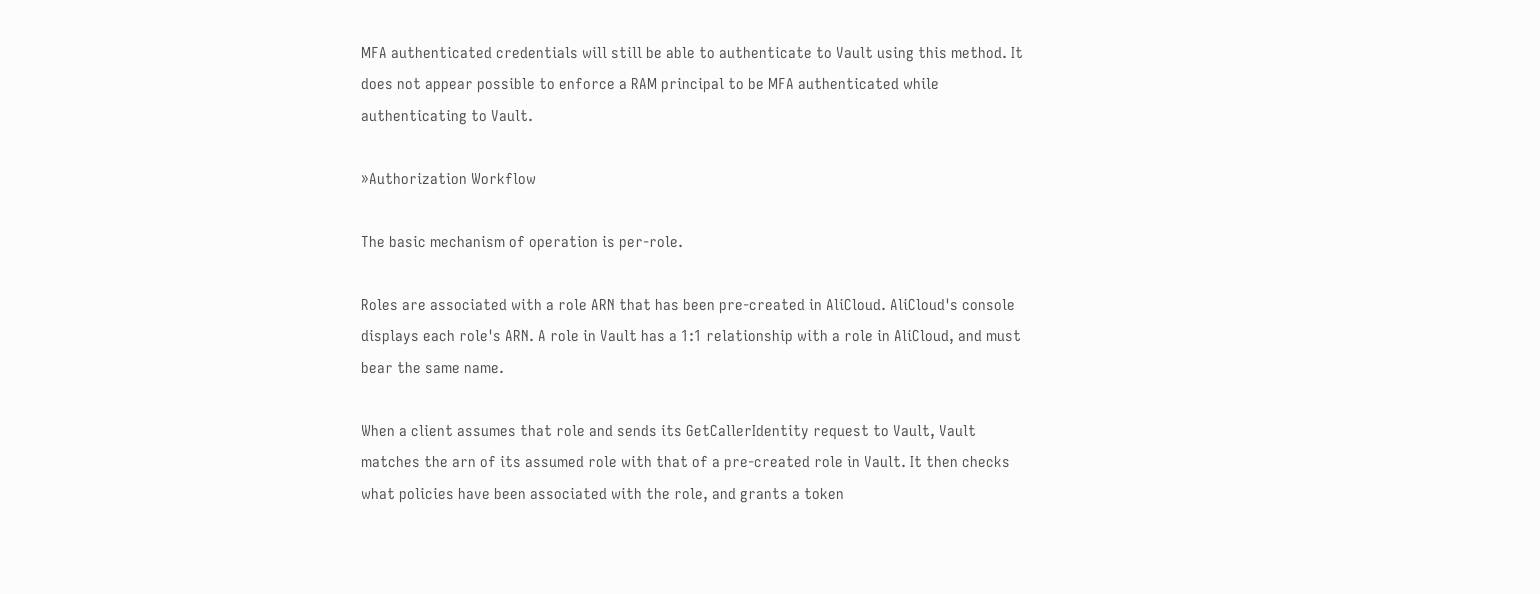MFA authenticated credentials will still be able to authenticate to Vault using this method. It does not appear possible to enforce a RAM principal to be MFA authenticated while authenticating to Vault.

»Authorization Workflow

The basic mechanism of operation is per-role.

Roles are associated with a role ARN that has been pre-created in AliCloud. AliCloud's console displays each role's ARN. A role in Vault has a 1:1 relationship with a role in AliCloud, and must bear the same name.

When a client assumes that role and sends its GetCallerIdentity request to Vault, Vault matches the arn of its assumed role with that of a pre-created role in Vault. It then checks what policies have been associated with the role, and grants a token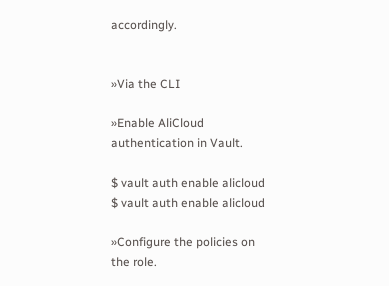accordingly.


»Via the CLI

»Enable AliCloud authentication in Vault.

$ vault auth enable alicloud
$ vault auth enable alicloud

»Configure the policies on the role.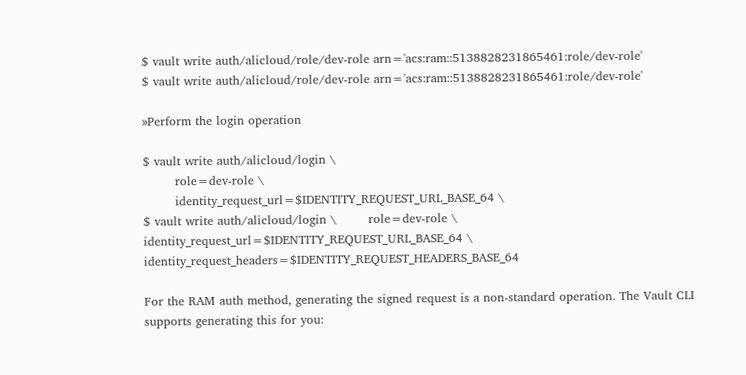$ vault write auth/alicloud/role/dev-role arn='acs:ram::5138828231865461:role/dev-role'
$ vault write auth/alicloud/role/dev-role arn='acs:ram::5138828231865461:role/dev-role'

»Perform the login operation

$ vault write auth/alicloud/login \
        role=dev-role \
        identity_request_url=$IDENTITY_REQUEST_URL_BASE_64 \
$ vault write auth/alicloud/login \        role=dev-role \        identity_request_url=$IDENTITY_REQUEST_URL_BASE_64 \        identity_request_headers=$IDENTITY_REQUEST_HEADERS_BASE_64

For the RAM auth method, generating the signed request is a non-standard operation. The Vault CLI supports generating this for you: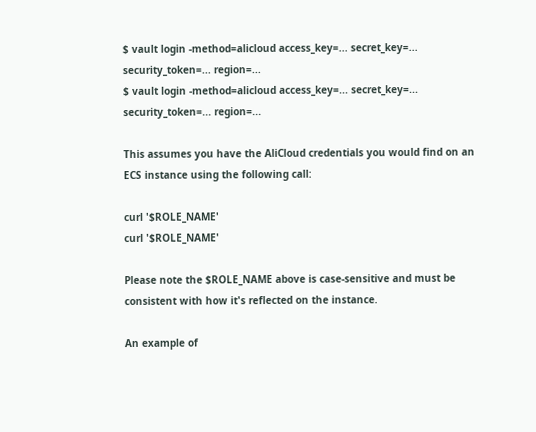$ vault login -method=alicloud access_key=... secret_key=... security_token=... region=...
$ vault login -method=alicloud access_key=... secret_key=... security_token=... region=...

This assumes you have the AliCloud credentials you would find on an ECS instance using the following call:

curl '$ROLE_NAME'
curl '$ROLE_NAME'

Please note the $ROLE_NAME above is case-sensitive and must be consistent with how it's reflected on the instance.

An example of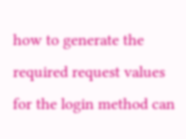how to generate the required request values for the login method can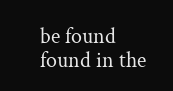be found found in the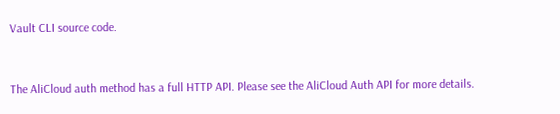Vault CLI source code.


The AliCloud auth method has a full HTTP API. Please see the AliCloud Auth API for more details.